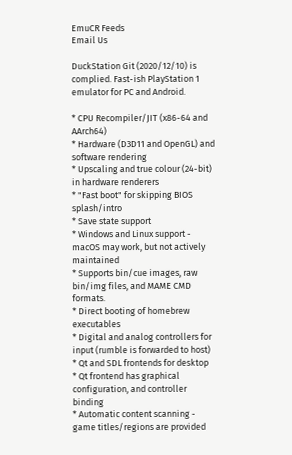EmuCR Feeds
Email Us

DuckStation Git (2020/12/10) is complied. Fast-ish PlayStation 1 emulator for PC and Android.

* CPU Recompiler/JIT (x86-64 and AArch64)
* Hardware (D3D11 and OpenGL) and software rendering
* Upscaling and true colour (24-bit) in hardware renderers
* "Fast boot" for skipping BIOS splash/intro
* Save state support
* Windows and Linux support - macOS may work, but not actively maintained
* Supports bin/cue images, raw bin/img files, and MAME CMD formats.
* Direct booting of homebrew executables
* Digital and analog controllers for input (rumble is forwarded to host)
* Qt and SDL frontends for desktop
* Qt frontend has graphical configuration, and controller binding
* Automatic content scanning - game titles/regions are provided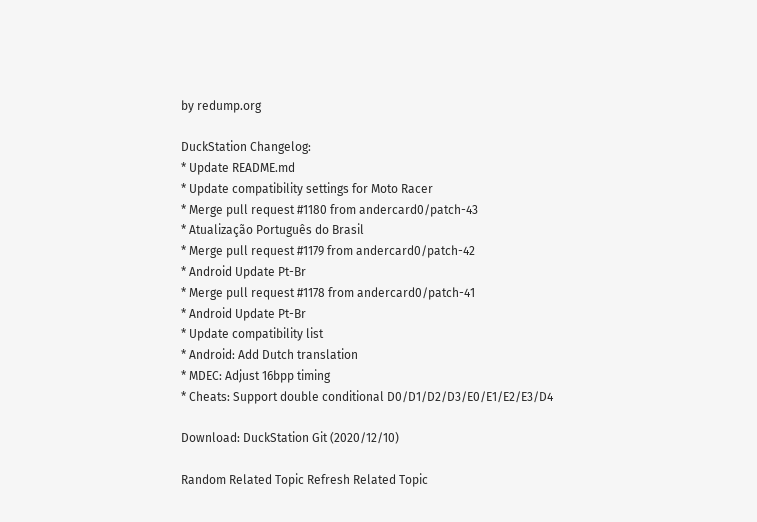by redump.org

DuckStation Changelog:
* Update README.md
* Update compatibility settings for Moto Racer
* Merge pull request #1180 from andercard0/patch-43
* Atualização Português do Brasil
* Merge pull request #1179 from andercard0/patch-42
* Android Update Pt-Br
* Merge pull request #1178 from andercard0/patch-41
* Android Update Pt-Br
* Update compatibility list
* Android: Add Dutch translation
* MDEC: Adjust 16bpp timing
* Cheats: Support double conditional D0/D1/D2/D3/E0/E1/E2/E3/D4

Download: DuckStation Git (2020/12/10)

Random Related Topic Refresh Related Topic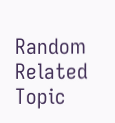Random Related Topic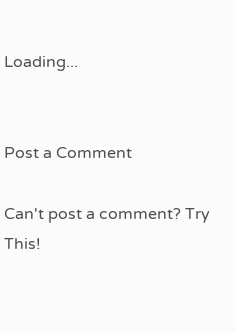Loading...


Post a Comment

Can't post a comment? Try This!